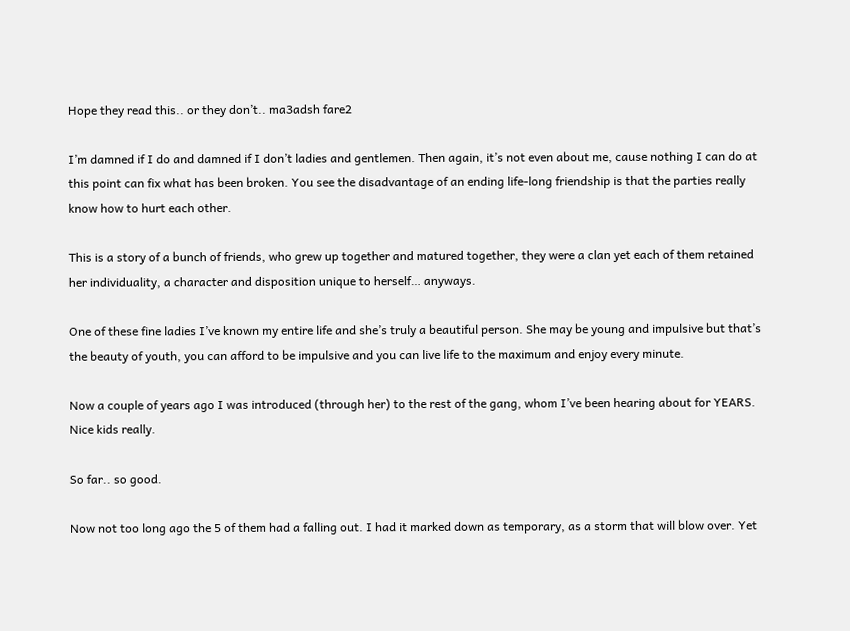Hope they read this.. or they don’t.. ma3adsh fare2

I’m damned if I do and damned if I don’t ladies and gentlemen. Then again, it’s not even about me, cause nothing I can do at this point can fix what has been broken. You see the disadvantage of an ending life-long friendship is that the parties really know how to hurt each other.

This is a story of a bunch of friends, who grew up together and matured together, they were a clan yet each of them retained her individuality, a character and disposition unique to herself… anyways.

One of these fine ladies I’ve known my entire life and she’s truly a beautiful person. She may be young and impulsive but that’s the beauty of youth, you can afford to be impulsive and you can live life to the maximum and enjoy every minute.

Now a couple of years ago I was introduced (through her) to the rest of the gang, whom I’ve been hearing about for YEARS. Nice kids really.

So far.. so good.

Now not too long ago the 5 of them had a falling out. I had it marked down as temporary, as a storm that will blow over. Yet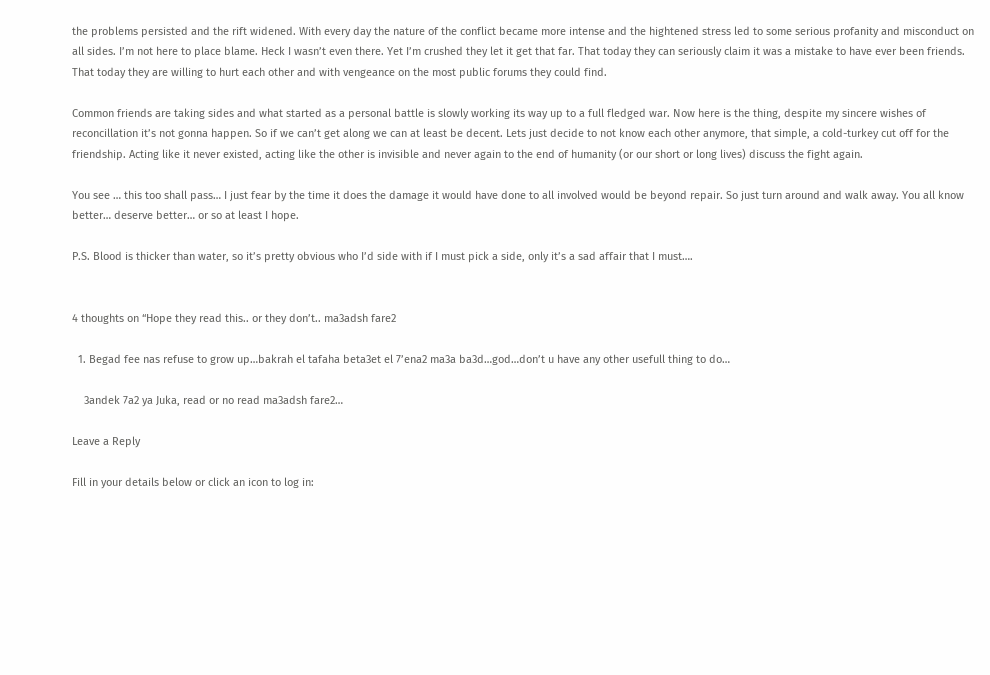the problems persisted and the rift widened. With every day the nature of the conflict became more intense and the hightened stress led to some serious profanity and misconduct on all sides. I’m not here to place blame. Heck I wasn’t even there. Yet I’m crushed they let it get that far. That today they can seriously claim it was a mistake to have ever been friends. That today they are willing to hurt each other and with vengeance on the most public forums they could find.

Common friends are taking sides and what started as a personal battle is slowly working its way up to a full fledged war. Now here is the thing, despite my sincere wishes of reconcillation it’s not gonna happen. So if we can’t get along we can at least be decent. Lets just decide to not know each other anymore, that simple, a cold-turkey cut off for the friendship. Acting like it never existed, acting like the other is invisible and never again to the end of humanity (or our short or long lives) discuss the fight again.

You see … this too shall pass… I just fear by the time it does the damage it would have done to all involved would be beyond repair. So just turn around and walk away. You all know better… deserve better… or so at least I hope.

P.S. Blood is thicker than water, so it’s pretty obvious who I’d side with if I must pick a side, only it’s a sad affair that I must….


4 thoughts on “Hope they read this.. or they don’t.. ma3adsh fare2

  1. Begad fee nas refuse to grow up…bakrah el tafaha beta3et el 7’ena2 ma3a ba3d…god…don’t u have any other usefull thing to do…

    3andek 7a2 ya Juka, read or no read ma3adsh fare2…

Leave a Reply

Fill in your details below or click an icon to log in: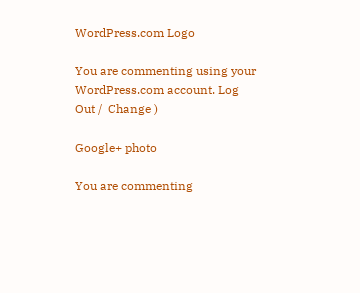WordPress.com Logo

You are commenting using your WordPress.com account. Log Out /  Change )

Google+ photo

You are commenting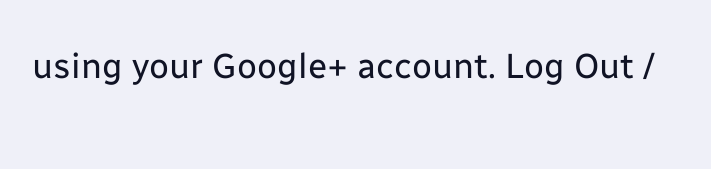using your Google+ account. Log Out /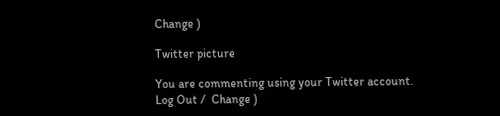Change )

Twitter picture

You are commenting using your Twitter account. Log Out /  Change )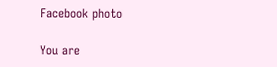Facebook photo

You are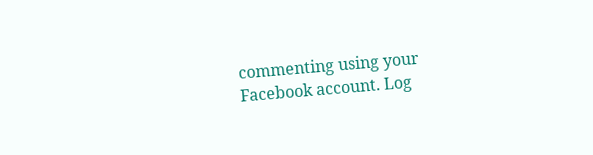commenting using your Facebook account. Log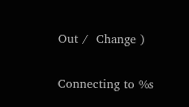Out /  Change )


Connecting to %s